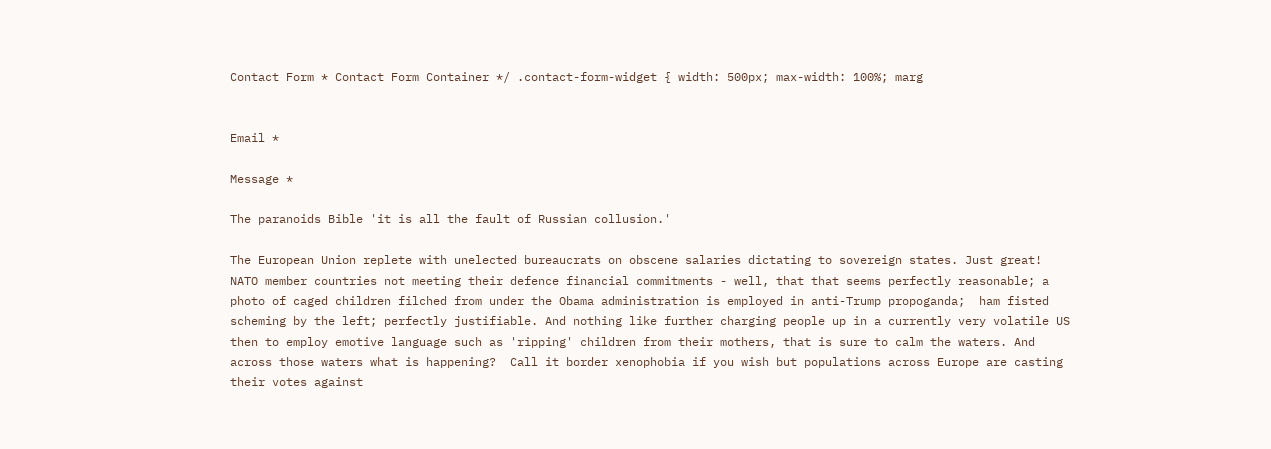Contact Form * Contact Form Container */ .contact-form-widget { width: 500px; max-width: 100%; marg


Email *

Message *

The paranoids Bible 'it is all the fault of Russian collusion.'

The European Union replete with unelected bureaucrats on obscene salaries dictating to sovereign states. Just great!  NATO member countries not meeting their defence financial commitments - well, that that seems perfectly reasonable; a photo of caged children filched from under the Obama administration is employed in anti-Trump propoganda;  ham fisted scheming by the left; perfectly justifiable. And nothing like further charging people up in a currently very volatile US  then to employ emotive language such as 'ripping' children from their mothers, that is sure to calm the waters. And across those waters what is happening?  Call it border xenophobia if you wish but populations across Europe are casting their votes against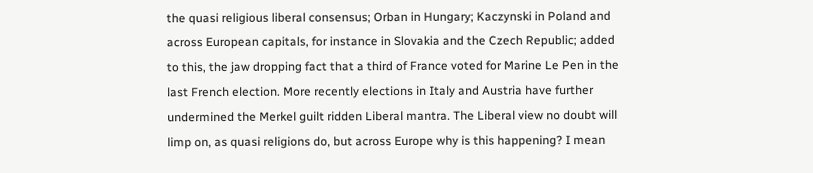the quasi religious liberal consensus; Orban in Hungary; Kaczynski in Poland and  across European capitals, for instance in Slovakia and the Czech Republic; added to this, the jaw dropping fact that a third of France voted for Marine Le Pen in the last French election. More recently elections in Italy and Austria have further undermined the Merkel guilt ridden Liberal mantra. The Liberal view no doubt will limp on, as quasi religions do, but across Europe why is this happening? I mean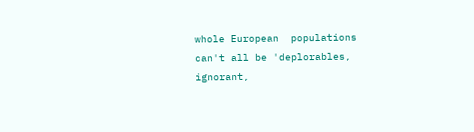whole European  populations can't all be 'deplorables, ignorant,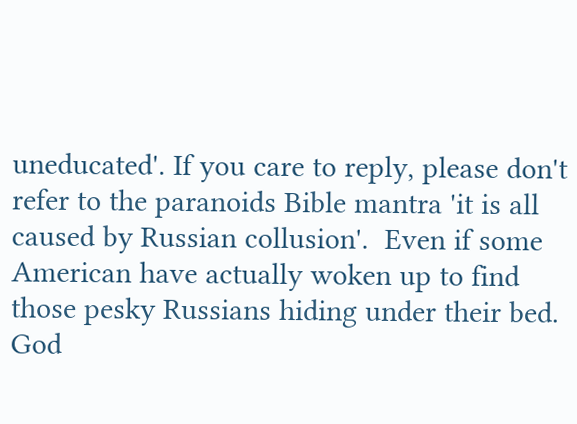uneducated'. If you care to reply, please don't refer to the paranoids Bible mantra 'it is all caused by Russian collusion'.  Even if some American have actually woken up to find those pesky Russians hiding under their bed.
God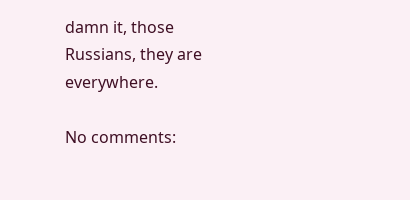damn it, those Russians, they are everywhere.

No comments: